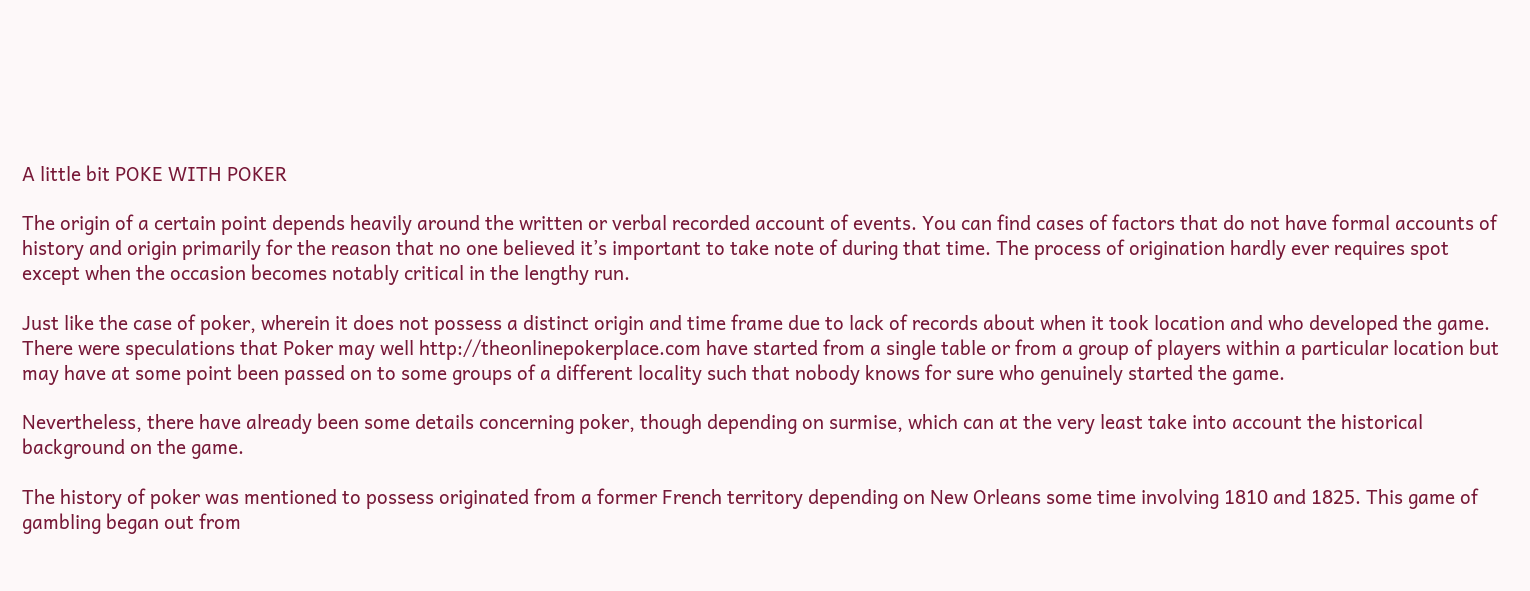A little bit POKE WITH POKER

The origin of a certain point depends heavily around the written or verbal recorded account of events. You can find cases of factors that do not have formal accounts of history and origin primarily for the reason that no one believed it’s important to take note of during that time. The process of origination hardly ever requires spot except when the occasion becomes notably critical in the lengthy run.

Just like the case of poker, wherein it does not possess a distinct origin and time frame due to lack of records about when it took location and who developed the game. There were speculations that Poker may well http://theonlinepokerplace.com have started from a single table or from a group of players within a particular location but may have at some point been passed on to some groups of a different locality such that nobody knows for sure who genuinely started the game.

Nevertheless, there have already been some details concerning poker, though depending on surmise, which can at the very least take into account the historical background on the game.

The history of poker was mentioned to possess originated from a former French territory depending on New Orleans some time involving 1810 and 1825. This game of gambling began out from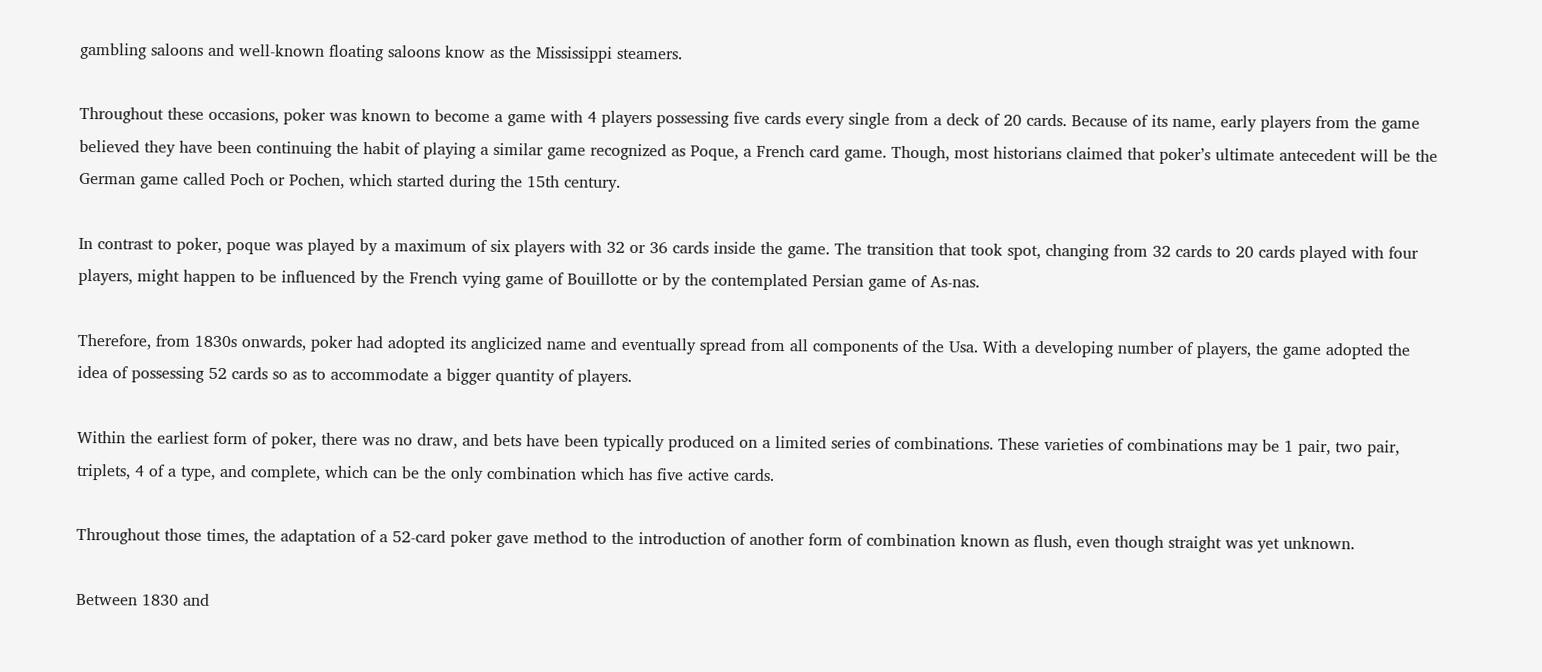gambling saloons and well-known floating saloons know as the Mississippi steamers.

Throughout these occasions, poker was known to become a game with 4 players possessing five cards every single from a deck of 20 cards. Because of its name, early players from the game believed they have been continuing the habit of playing a similar game recognized as Poque, a French card game. Though, most historians claimed that poker’s ultimate antecedent will be the German game called Poch or Pochen, which started during the 15th century.

In contrast to poker, poque was played by a maximum of six players with 32 or 36 cards inside the game. The transition that took spot, changing from 32 cards to 20 cards played with four players, might happen to be influenced by the French vying game of Bouillotte or by the contemplated Persian game of As-nas.

Therefore, from 1830s onwards, poker had adopted its anglicized name and eventually spread from all components of the Usa. With a developing number of players, the game adopted the idea of possessing 52 cards so as to accommodate a bigger quantity of players.

Within the earliest form of poker, there was no draw, and bets have been typically produced on a limited series of combinations. These varieties of combinations may be 1 pair, two pair, triplets, 4 of a type, and complete, which can be the only combination which has five active cards.

Throughout those times, the adaptation of a 52-card poker gave method to the introduction of another form of combination known as flush, even though straight was yet unknown.

Between 1830 and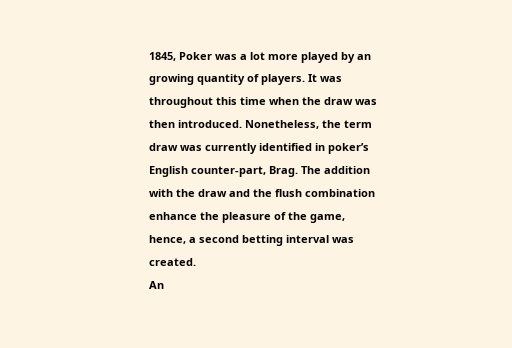1845, Poker was a lot more played by an growing quantity of players. It was throughout this time when the draw was then introduced. Nonetheless, the term draw was currently identified in poker’s English counter-part, Brag. The addition with the draw and the flush combination enhance the pleasure of the game, hence, a second betting interval was created.
An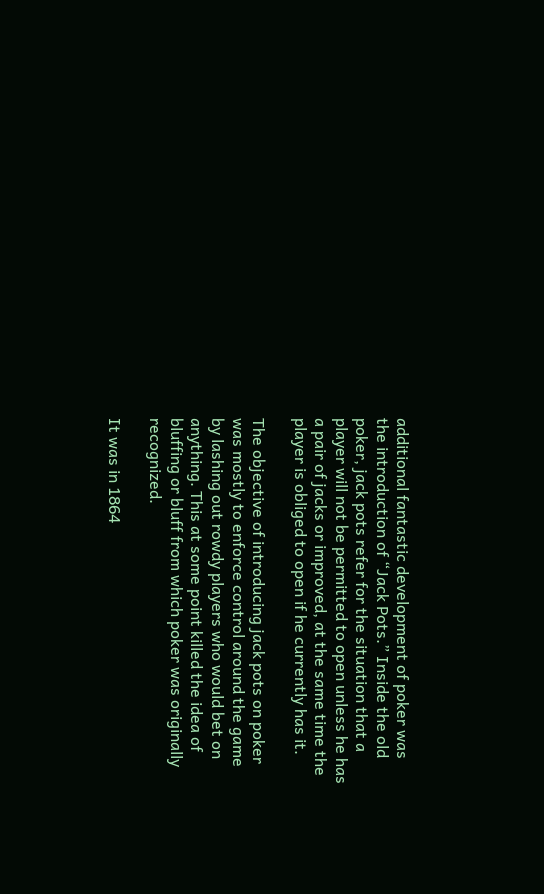additional fantastic development of poker was the introduction of “Jack Pots.” Inside the old poker, jack pots refer for the situation that a player will not be permitted to open unless he has a pair of jacks or improved, at the same time the player is obliged to open if he currently has it.

The objective of introducing jack pots on poker was mostly to enforce control around the game by lashing out rowdy players who would bet on anything. This at some point killed the idea of bluffing or bluff from which poker was originally recognized.

It was in 1864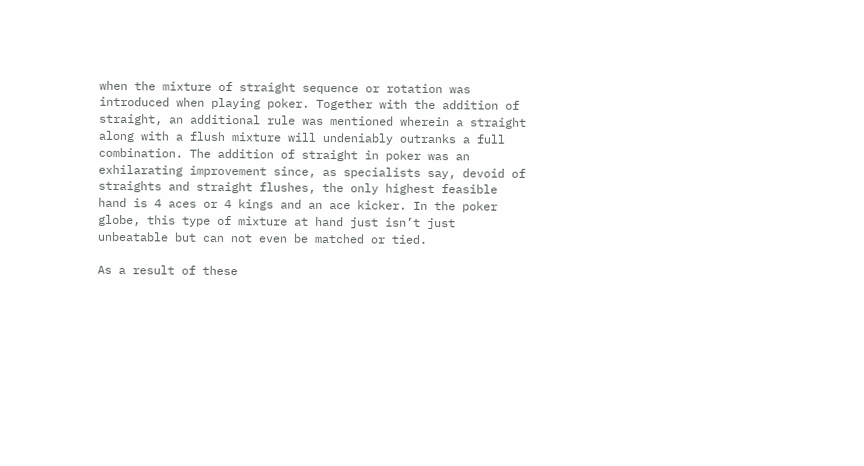when the mixture of straight sequence or rotation was introduced when playing poker. Together with the addition of straight, an additional rule was mentioned wherein a straight along with a flush mixture will undeniably outranks a full combination. The addition of straight in poker was an exhilarating improvement since, as specialists say, devoid of straights and straight flushes, the only highest feasible hand is 4 aces or 4 kings and an ace kicker. In the poker globe, this type of mixture at hand just isn’t just unbeatable but can not even be matched or tied.

As a result of these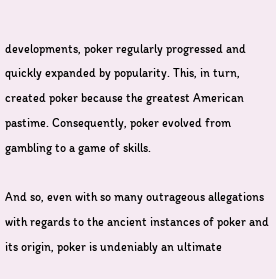developments, poker regularly progressed and quickly expanded by popularity. This, in turn, created poker because the greatest American pastime. Consequently, poker evolved from gambling to a game of skills.

And so, even with so many outrageous allegations with regards to the ancient instances of poker and its origin, poker is undeniably an ultimate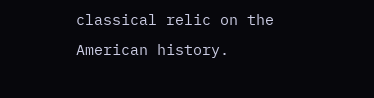classical relic on the American history.